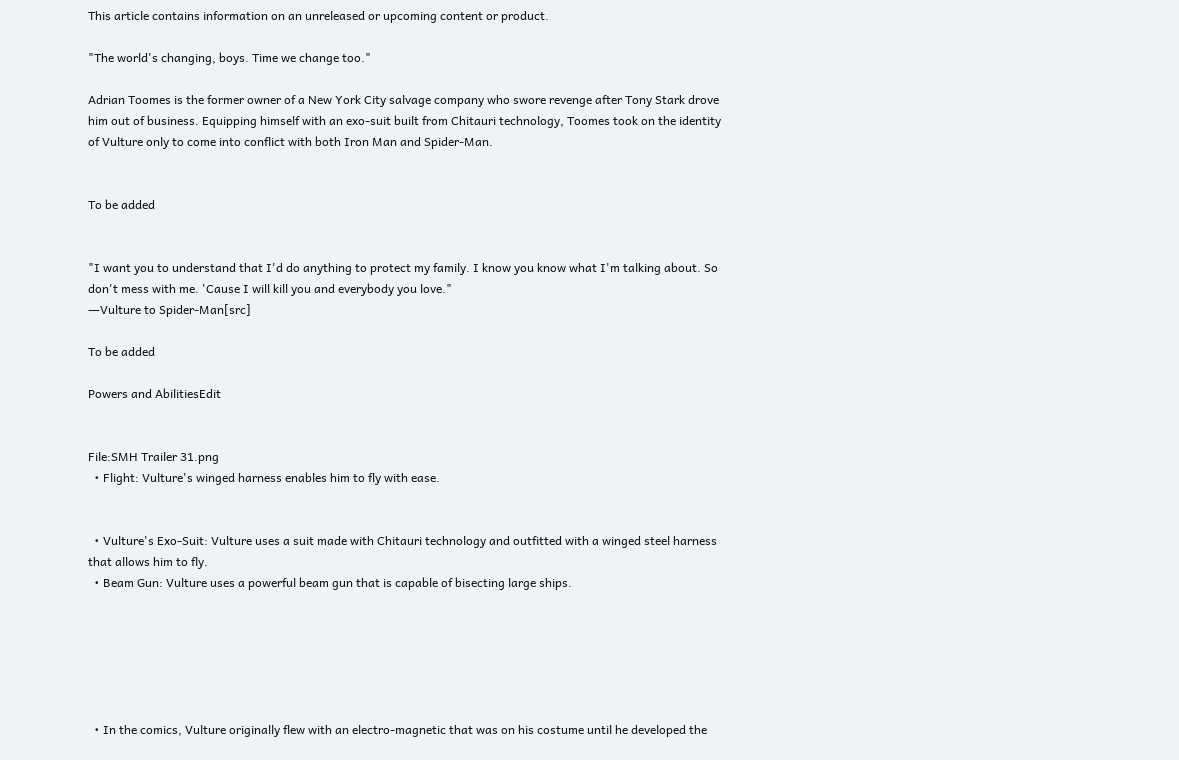This article contains information on an unreleased or upcoming content or product.

"The world's changing, boys. Time we change too."

Adrian Toomes is the former owner of a New York City salvage company who swore revenge after Tony Stark drove him out of business. Equipping himself with an exo-suit built from Chitauri technology, Toomes took on the identity of Vulture only to come into conflict with both Iron Man and Spider-Man.


To be added


"I want you to understand that I'd do anything to protect my family. I know you know what I'm talking about. So don't mess with me. 'Cause I will kill you and everybody you love."
―Vulture to Spider-Man[src]

To be added

Powers and AbilitiesEdit


File:SMH Trailer 31.png
  • Flight: Vulture's winged harness enables him to fly with ease.


  • Vulture's Exo-Suit: Vulture uses a suit made with Chitauri technology and outfitted with a winged steel harness that allows him to fly.
  • Beam Gun: Vulture uses a powerful beam gun that is capable of bisecting large ships.






  • In the comics, Vulture originally flew with an electro-magnetic that was on his costume until he developed the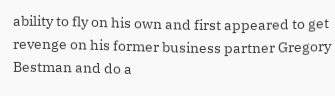ability to fly on his own and first appeared to get revenge on his former business partner Gregory Bestman and do a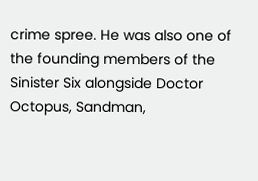crime spree. He was also one of the founding members of the Sinister Six alongside Doctor Octopus, Sandman,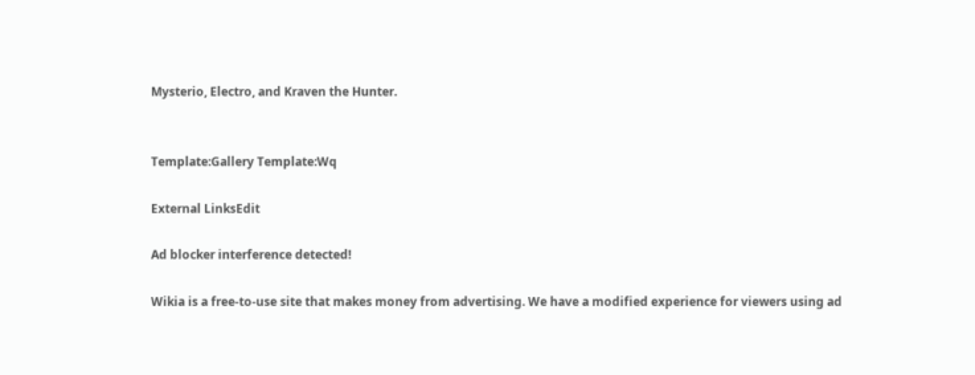Mysterio, Electro, and Kraven the Hunter.


Template:Gallery Template:Wq

External LinksEdit

Ad blocker interference detected!

Wikia is a free-to-use site that makes money from advertising. We have a modified experience for viewers using ad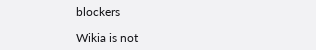blockers

Wikia is not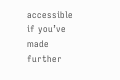accessible if you’ve made further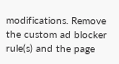modifications. Remove the custom ad blocker rule(s) and the page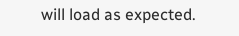will load as expected.